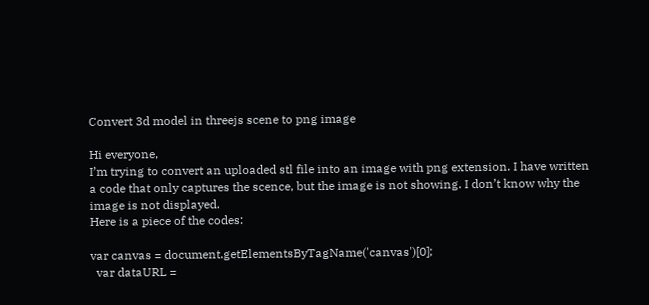Convert 3d model in threejs scene to png image

Hi everyone,
I’m trying to convert an uploaded stl file into an image with png extension. I have written a code that only captures the scence, but the image is not showing. I don’t know why the image is not displayed.
Here is a piece of the codes:

var canvas = document.getElementsByTagName('canvas')[0];
  var dataURL =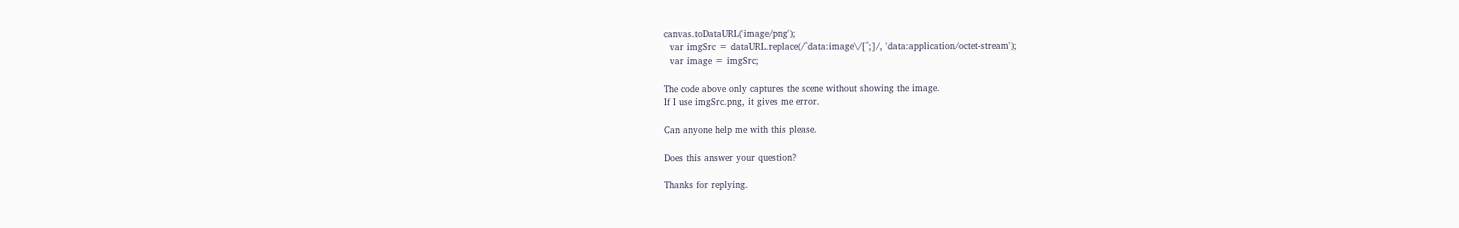canvas.toDataURL('image/png');
  var imgSrc = dataURL.replace(/^data:image\/[^;]/, 'data:application/octet-stream');
  var image = imgSrc;

The code above only captures the scene without showing the image.
If I use imgSrc.png, it gives me error.

Can anyone help me with this please.

Does this answer your question?

Thanks for replying.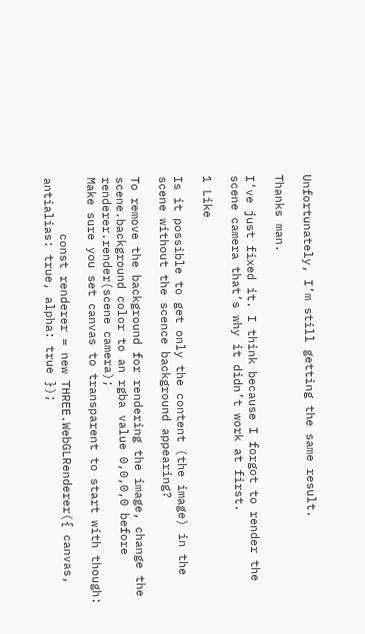Unfortunately, I’m still getting the same result.

Thanks man.

I’ve just fixed it. I think because I forgot to render the scene camera that’s why it didn’t work at first.

1 Like

Is it possible to get only the content (the image) in the scene without the scence background appearing?

To remove the background for rendering the image, change the scene.background color to an rgba value 0,0,0,0 before renderer.render(scene camera);
Make sure you set canvas to transparent to start with though:

        const renderer = new THREE.WebGLRenderer({ canvas, antialias: true, alpha: true });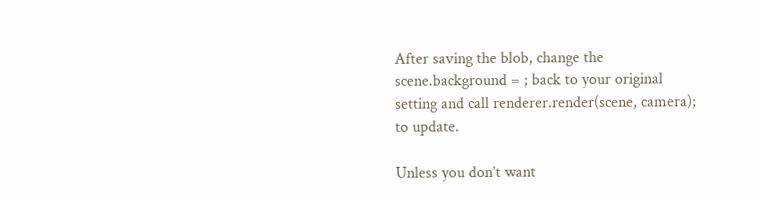After saving the blob, change the scene.background = ; back to your original setting and call renderer.render(scene, camera); to update.

Unless you don’t want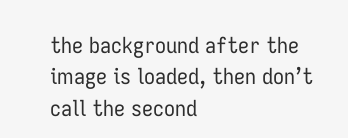the background after the image is loaded, then don’t call the second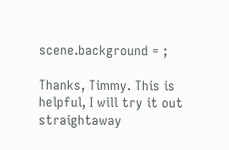scene.background = ;

Thanks, Timmy. This is helpful, I will try it out straightaway